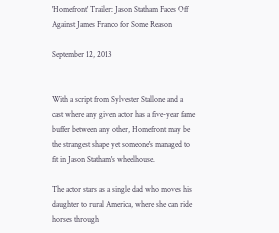'Homefront' Trailer: Jason Statham Faces Off Against James Franco for Some Reason

September 12, 2013


With a script from Sylvester Stallone and a cast where any given actor has a five-year fame buffer between any other, Homefront may be the strangest shape yet someone's managed to fit in Jason Statham's wheelhouse.

The actor stars as a single dad who moves his daughter to rural America, where she can ride horses through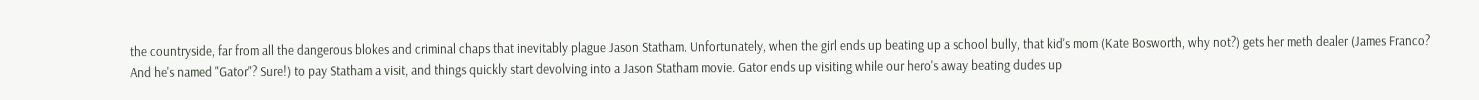the countryside, far from all the dangerous blokes and criminal chaps that inevitably plague Jason Statham. Unfortunately, when the girl ends up beating up a school bully, that kid's mom (Kate Bosworth, why not?) gets her meth dealer (James Franco? And he's named "Gator"? Sure!) to pay Statham a visit, and things quickly start devolving into a Jason Statham movie. Gator ends up visiting while our hero's away beating dudes up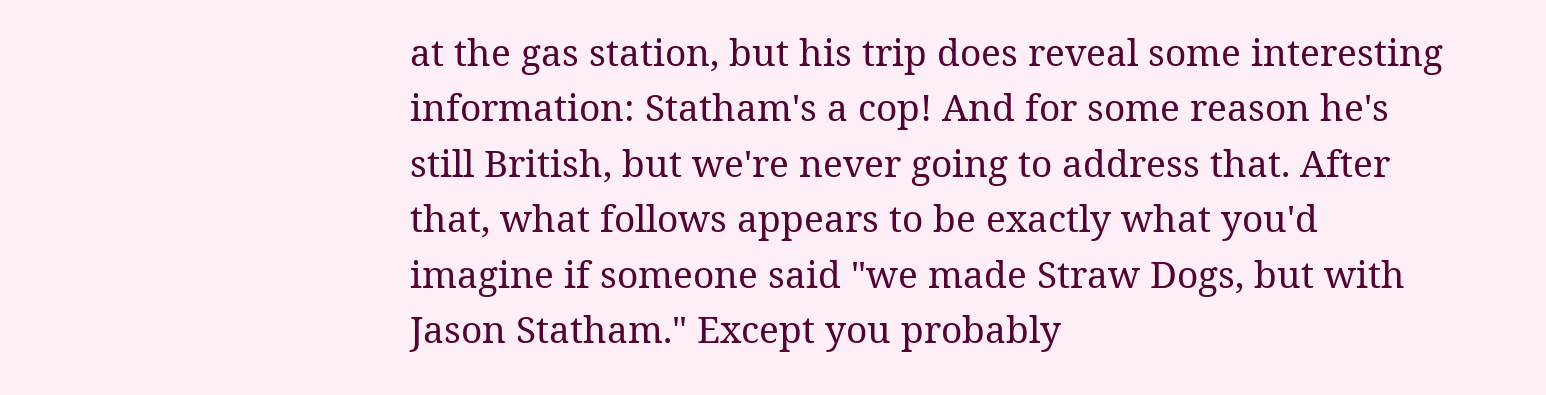at the gas station, but his trip does reveal some interesting information: Statham's a cop! And for some reason he's still British, but we're never going to address that. After that, what follows appears to be exactly what you'd imagine if someone said "we made Straw Dogs, but with Jason Statham." Except you probably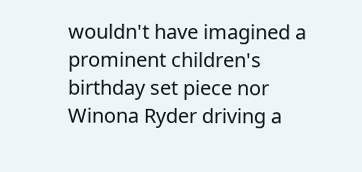wouldn't have imagined a prominent children's birthday set piece nor Winona Ryder driving a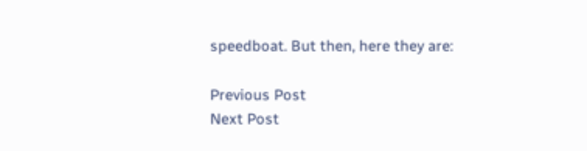speedboat. But then, here they are:

Previous Post
Next Post